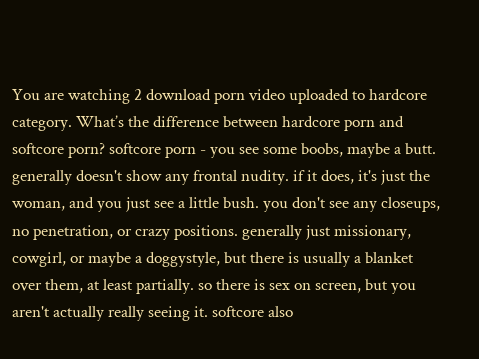You are watching 2 download porn video uploaded to hardcore category. What’s the difference between hardcore porn and softcore porn? softcore porn - you see some boobs, maybe a butt. generally doesn't show any frontal nudity. if it does, it's just the woman, and you just see a little bush. you don't see any closeups, no penetration, or crazy positions. generally just missionary, cowgirl, or maybe a doggystyle, but there is usually a blanket over them, at least partially. so there is sex on screen, but you aren't actually really seeing it. softcore also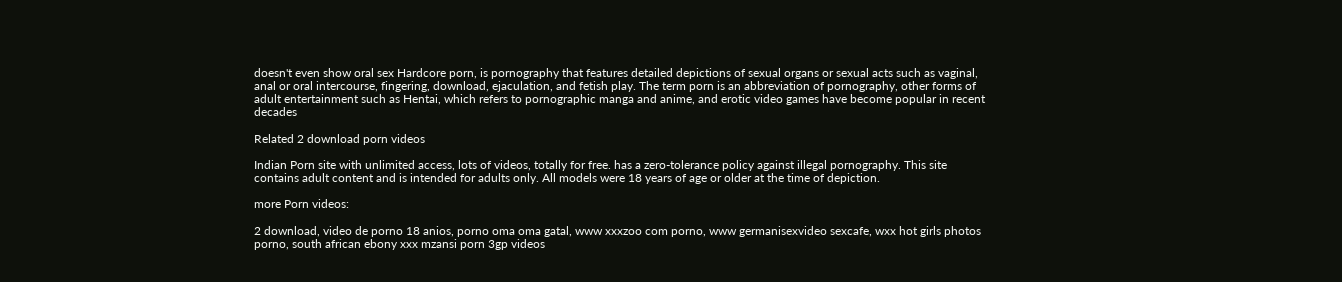doesn't even show oral sex Hardcore porn, is pornography that features detailed depictions of sexual organs or sexual acts such as vaginal, anal or oral intercourse, fingering, download, ejaculation, and fetish play. The term porn is an abbreviation of pornography, other forms of adult entertainment such as Hentai, which refers to pornographic manga and anime, and erotic video games have become popular in recent decades

Related 2 download porn videos

Indian Porn site with unlimited access, lots of videos, totally for free. has a zero-tolerance policy against illegal pornography. This site contains adult content and is intended for adults only. All models were 18 years of age or older at the time of depiction.

more Porn videos:

2 download, video de porno 18 anios, porno oma oma gatal, www xxxzoo com porno, www germanisexvideo sexcafe, wxx hot girls photos porno, south african ebony xxx mzansi porn 3gp videos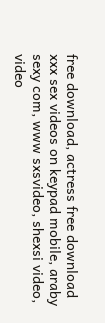free download, actress free download xxx sex videos on keypad mobile, araby sexy com, www sxsvideo, shexsi video, video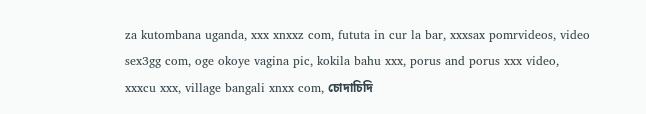za kutombana uganda, xxx xnxxz com, fututa in cur la bar, xxxsax pomrvideos, video sex3gg com, oge okoye vagina pic, kokila bahu xxx, porus and porus xxx video, xxxcu xxx, village bangali xnxx com, চোদাচিদি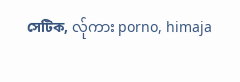সেটিক, လ်ုကား porno, himaja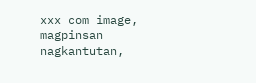xxx com image, magpinsan nagkantutan,